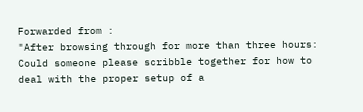Forwarded from :
"After browsing through for more than three hours: Could someone please scribble together for how to deal with the proper setup of a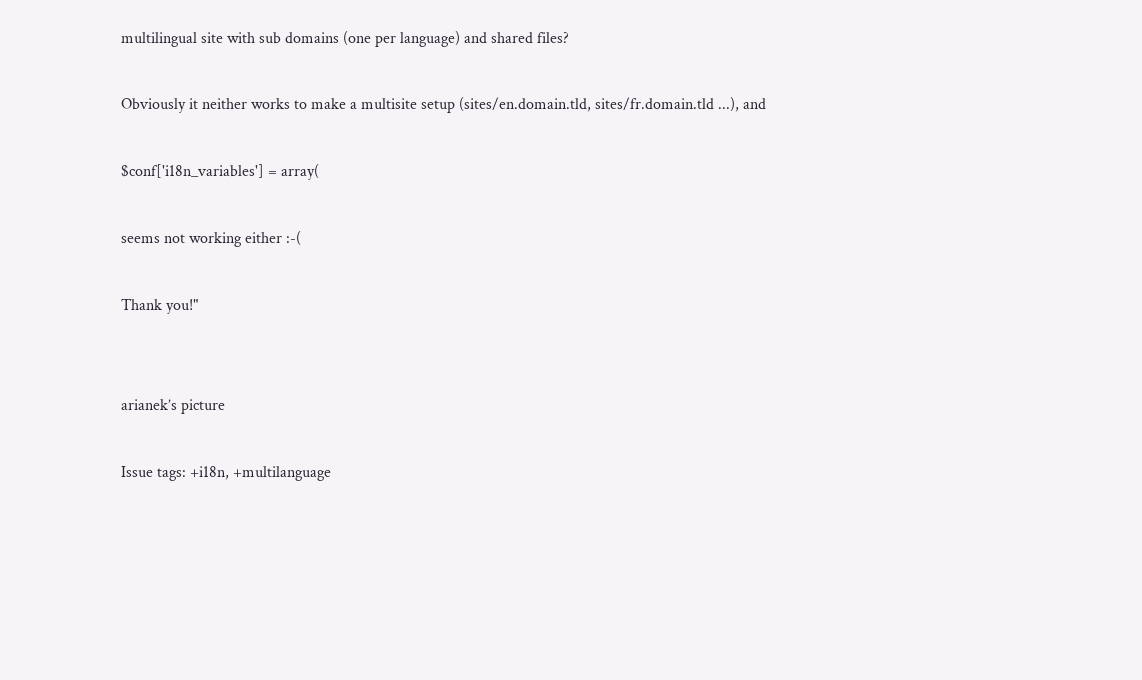multilingual site with sub domains (one per language) and shared files?

Obviously it neither works to make a multisite setup (sites/en.domain.tld, sites/fr.domain.tld ...), and

$conf['i18n_variables'] = array(

seems not working either :-(

Thank you!"


arianek’s picture

Issue tags: +i18n, +multilanguage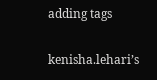adding tags

kenisha.lehari’s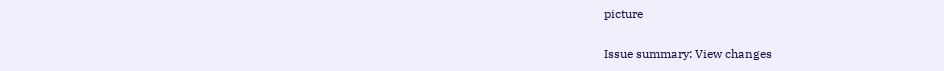picture

Issue summary: View changes